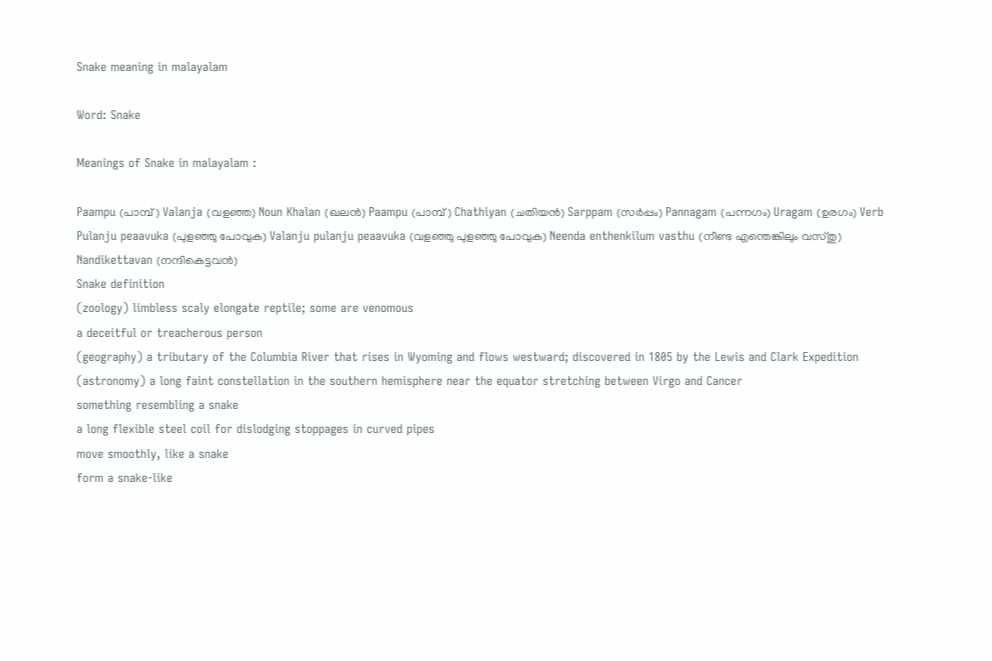Snake meaning in malayalam

Word: Snake

Meanings of Snake in malayalam :

Paampu (പാമ്പ്) Valanja (വളഞ്ഞ) Noun Khalan (ഖലന്‍) Paampu (പാമ്പ്‌) Chathiyan (ചതിയന്‍) Sarppam (സര്‍പ്പം) Pannagam (പന്നഗം) Uragam (ഉരഗം) Verb Pulanju peaavuka (പുളഞ്ഞു പോവുക) Valanju pulanju peaavuka (വളഞ്ഞു പുളഞ്ഞു പോവുക) Neenda enthenkilum vasthu (നീണ്ട എന്തെങ്കിലും വസ്തു) Nandikettavan (നന്ദികെട്ടവന്‍)
Snake definition
(zoology) limbless scaly elongate reptile; some are venomous
a deceitful or treacherous person
(geography) a tributary of the Columbia River that rises in Wyoming and flows westward; discovered in 1805 by the Lewis and Clark Expedition
(astronomy) a long faint constellation in the southern hemisphere near the equator stretching between Virgo and Cancer
something resembling a snake
a long flexible steel coil for dislodging stoppages in curved pipes
move smoothly, like a snake
form a snake-like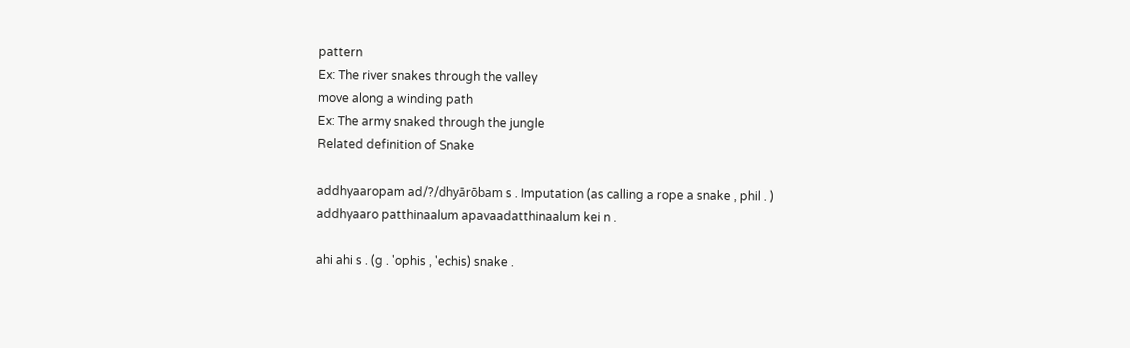pattern
Ex: The river snakes through the valley
move along a winding path
Ex: The army snaked through the jungle
Related definition of Snake

addhyaaropam ad/?/dhyārōbam s . Imputation (as calling a rope a snake , phil . ) addhyaaro patthinaalum apavaadatthinaalum kei n .

ahi ahi s . (g . 'ophis , 'echis) snake .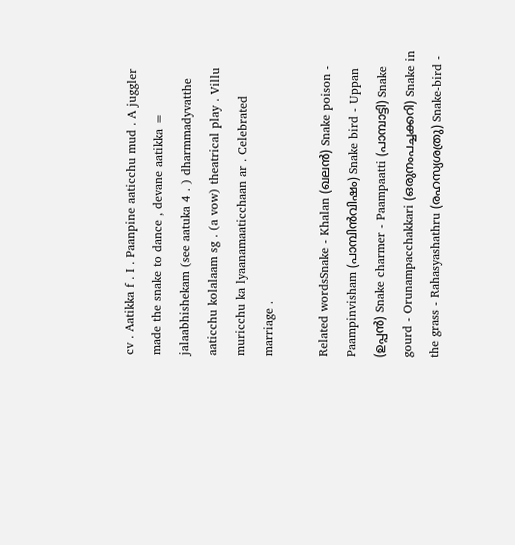cv . Aatikka f . I . Paanpine aaticchu mud . A juggler made the snake to dance , devane aatikka = jalaabhishekam (see aatuka 4 . ) dharmmadyvatthe aaticchu kolalaam sg . (a vow) theatrical play . Villu muricchu ka lyaanamaaticchaan ar . Celebrated marriage .

Related wordsSnake - Khalan (ഖലന്‍) Snake poison - Paampinvisham (പാമ്പിന്‍വിഷം) Snake bird - Uppan (ഉപ്പന്‍) Snake charmer - Paampaatti (പാമ്പാട്ടി) Snake gourd - Orunampacchakkari (ഒരുനംപച്ചക്കറി) Snake in the grass - Rahasyashathru (രഹസ്യശത്രു) Snake-bird -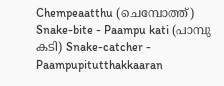Chempeaatthu (ചെമ്പോത്ത്‌) Snake-bite - Paampu kati (പാമ്പു കടി) Snake-catcher - Paampupitutthakkaaran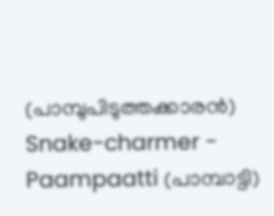(പാമ്പുപിടുത്തക്കാരന്‍) Snake-charmer - Paampaatti (പാമ്പാട്ടി)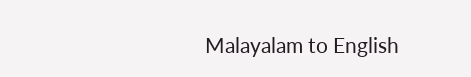Malayalam to English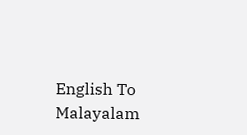English To Malayalam